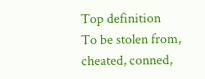Top definition
To be stolen from, cheated, conned,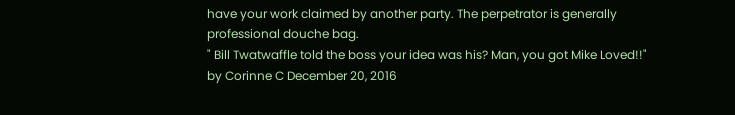have your work claimed by another party. The perpetrator is generally professional douche bag.
" Bill Twatwaffle told the boss your idea was his? Man, you got Mike Loved!!"
by Corinne C December 20, 2016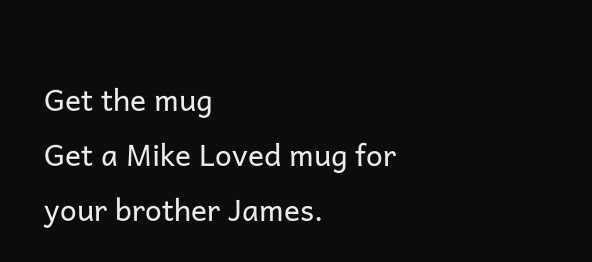Get the mug
Get a Mike Loved mug for your brother James.